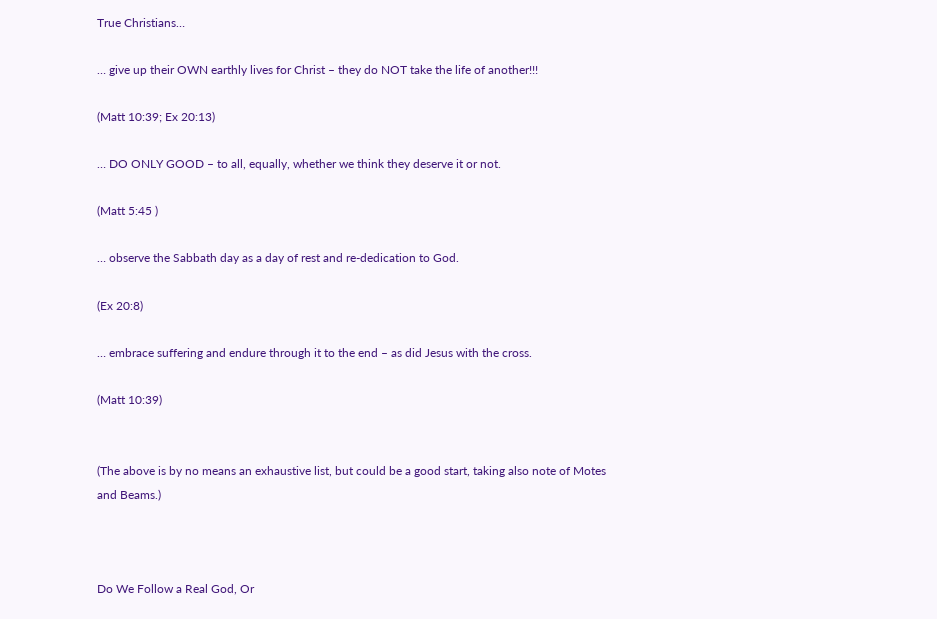True Christians…

… give up their OWN earthly lives for Christ – they do NOT take the life of another!!!

(Matt 10:39; Ex 20:13)

… DO ONLY GOOD – to all, equally, whether we think they deserve it or not.

(Matt 5:45 )

… observe the Sabbath day as a day of rest and re-dedication to God.

(Ex 20:8)

… embrace suffering and endure through it to the end – as did Jesus with the cross.

(Matt 10:39)


(The above is by no means an exhaustive list, but could be a good start, taking also note of Motes and Beams.)



Do We Follow a Real God, Or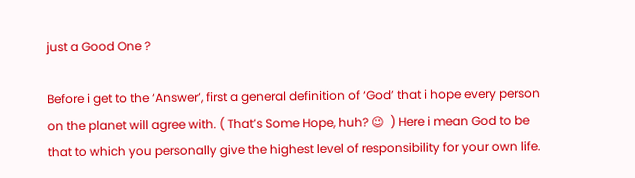just a Good One ?

Before i get to the ‘Answer’, first a general definition of ‘God’ that i hope every person on the planet will agree with. ( That’s Some Hope, huh? 😉  ) Here i mean God to be that to which you personally give the highest level of responsibility for your own life.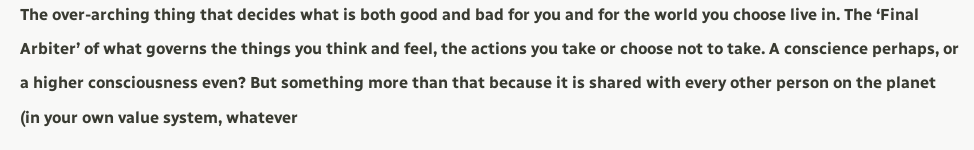The over-arching thing that decides what is both good and bad for you and for the world you choose live in. The ‘Final Arbiter’ of what governs the things you think and feel, the actions you take or choose not to take. A conscience perhaps, or a higher consciousness even? But something more than that because it is shared with every other person on the planet (in your own value system, whatever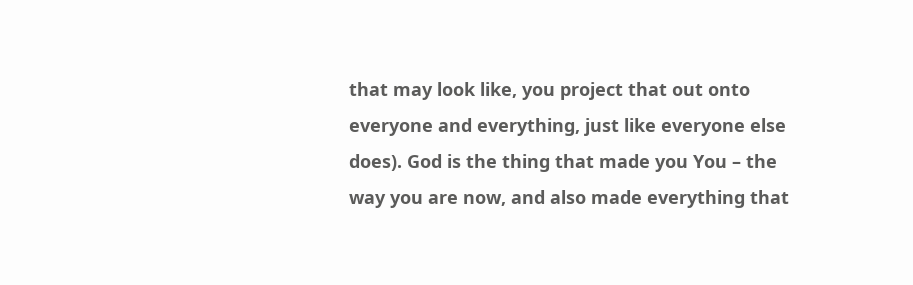that may look like, you project that out onto everyone and everything, just like everyone else does). God is the thing that made you You – the way you are now, and also made everything that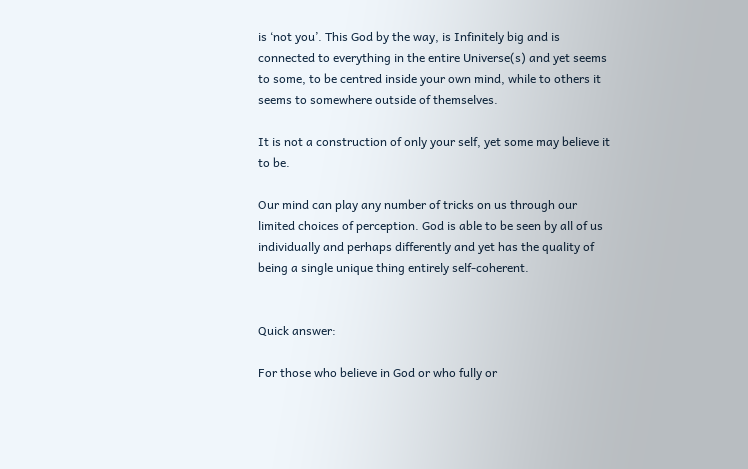is ‘not you’. This God by the way, is Infinitely big and is connected to everything in the entire Universe(s) and yet seems to some, to be centred inside your own mind, while to others it seems to somewhere outside of themselves.

It is not a construction of only your self, yet some may believe it to be.

Our mind can play any number of tricks on us through our limited choices of perception. God is able to be seen by all of us individually and perhaps differently and yet has the quality of being a single unique thing entirely self-coherent.


Quick answer:

For those who believe in God or who fully or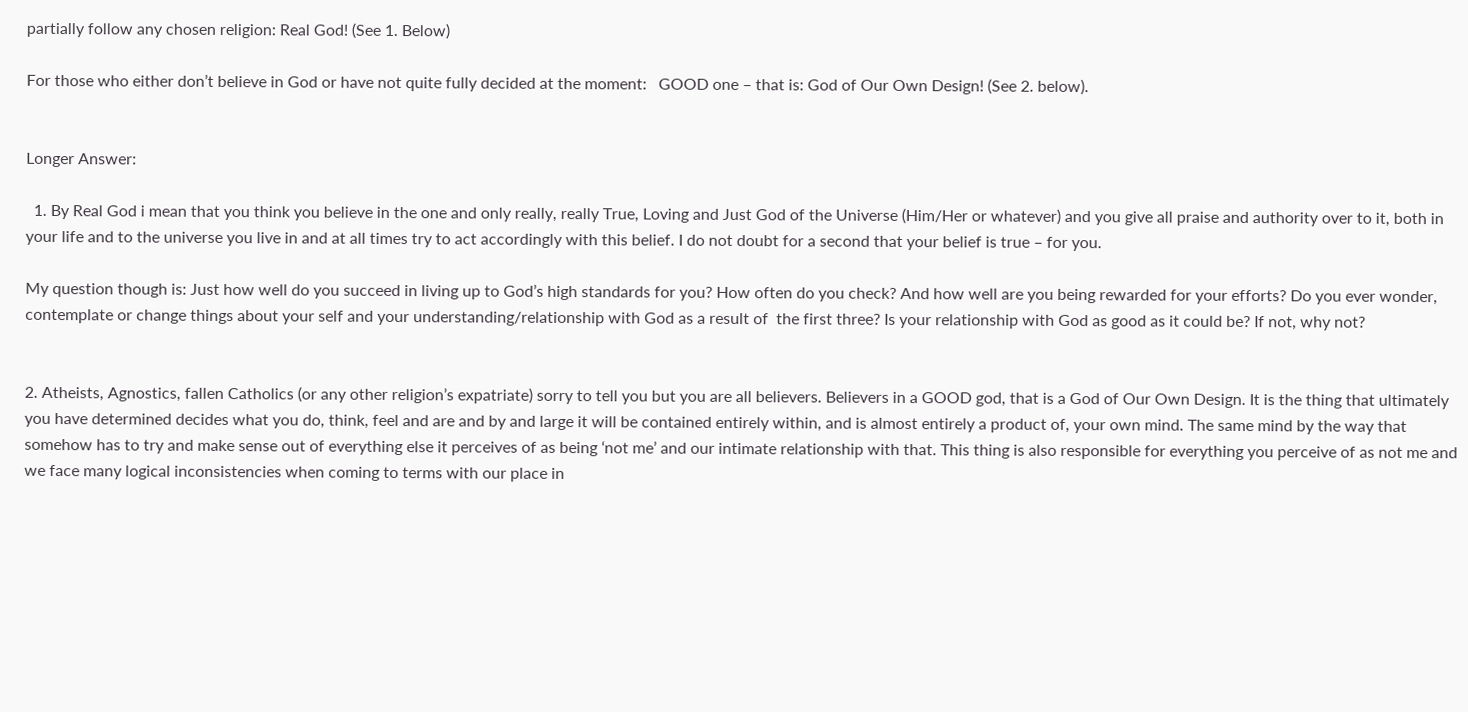partially follow any chosen religion: Real God! (See 1. Below)

For those who either don’t believe in God or have not quite fully decided at the moment:   GOOD one – that is: God of Our Own Design! (See 2. below).


Longer Answer:

  1. By Real God i mean that you think you believe in the one and only really, really True, Loving and Just God of the Universe (Him/Her or whatever) and you give all praise and authority over to it, both in your life and to the universe you live in and at all times try to act accordingly with this belief. I do not doubt for a second that your belief is true – for you.

My question though is: Just how well do you succeed in living up to God’s high standards for you? How often do you check? And how well are you being rewarded for your efforts? Do you ever wonder, contemplate or change things about your self and your understanding/relationship with God as a result of  the first three? Is your relationship with God as good as it could be? If not, why not?


2. Atheists, Agnostics, fallen Catholics (or any other religion’s expatriate) sorry to tell you but you are all believers. Believers in a GOOD god, that is a God of Our Own Design. It is the thing that ultimately you have determined decides what you do, think, feel and are and by and large it will be contained entirely within, and is almost entirely a product of, your own mind. The same mind by the way that somehow has to try and make sense out of everything else it perceives of as being ‘not me’ and our intimate relationship with that. This thing is also responsible for everything you perceive of as not me and we face many logical inconsistencies when coming to terms with our place in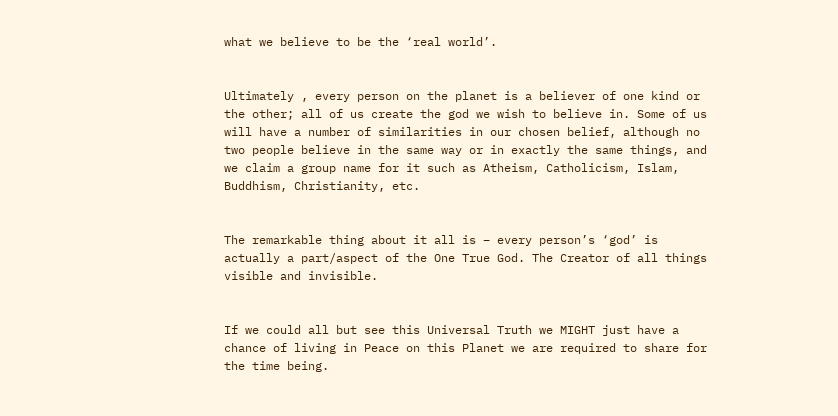what we believe to be the ‘real world’.


Ultimately , every person on the planet is a believer of one kind or the other; all of us create the god we wish to believe in. Some of us will have a number of similarities in our chosen belief, although no two people believe in the same way or in exactly the same things, and we claim a group name for it such as Atheism, Catholicism, Islam, Buddhism, Christianity, etc.


The remarkable thing about it all is – every person’s ‘god’ is actually a part/aspect of the One True God. The Creator of all things visible and invisible.


If we could all but see this Universal Truth we MIGHT just have a chance of living in Peace on this Planet we are required to share for the time being.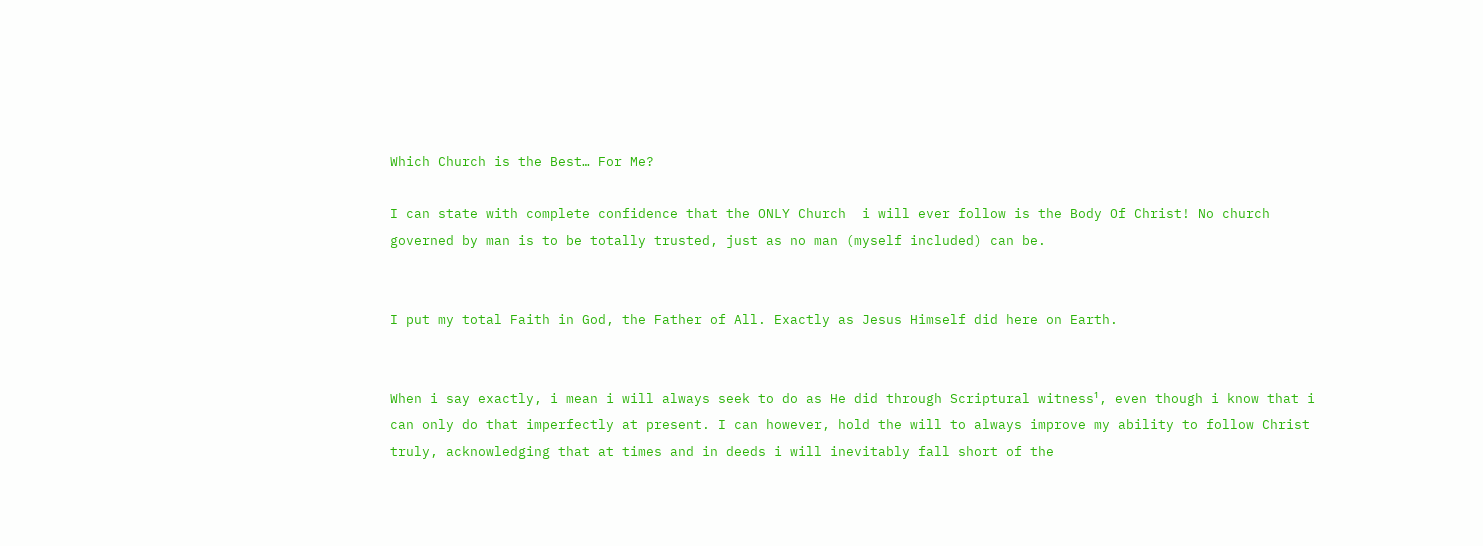Which Church is the Best… For Me?

I can state with complete confidence that the ONLY Church  i will ever follow is the Body Of Christ! No church governed by man is to be totally trusted, just as no man (myself included) can be.


I put my total Faith in God, the Father of All. Exactly as Jesus Himself did here on Earth.


When i say exactly, i mean i will always seek to do as He did through Scriptural witness¹, even though i know that i can only do that imperfectly at present. I can however, hold the will to always improve my ability to follow Christ truly, acknowledging that at times and in deeds i will inevitably fall short of the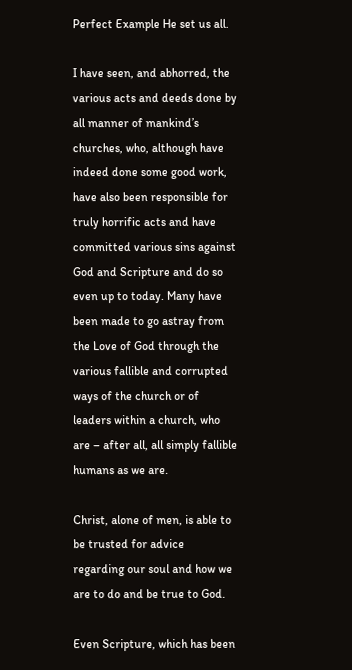Perfect Example He set us all.

I have seen, and abhorred, the various acts and deeds done by all manner of mankind’s churches, who, although have indeed done some good work, have also been responsible for truly horrific acts and have committed various sins against God and Scripture and do so even up to today. Many have been made to go astray from the Love of God through the various fallible and corrupted ways of the church or of leaders within a church, who are – after all, all simply fallible humans as we are.

Christ, alone of men, is able to be trusted for advice regarding our soul and how we are to do and be true to God.

Even Scripture, which has been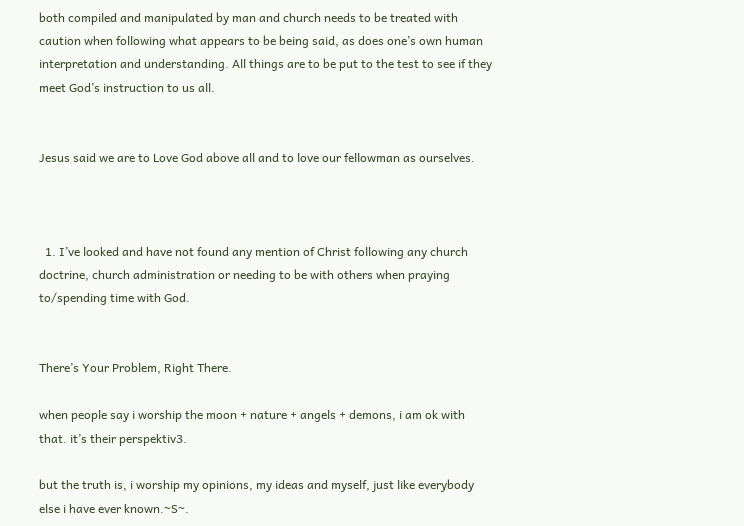both compiled and manipulated by man and church needs to be treated with caution when following what appears to be being said, as does one’s own human interpretation and understanding. All things are to be put to the test to see if they meet God’s instruction to us all.


Jesus said we are to Love God above all and to love our fellowman as ourselves.



  1. I’ve looked and have not found any mention of Christ following any church doctrine, church administration or needing to be with others when praying to/spending time with God.


There’s Your Problem, Right There.

when people say i worship the moon + nature + angels + demons, i am ok with that. it’s their perspektiv3.

but the truth is, i worship my opinions, my ideas and myself, just like everybody else i have ever known.~S~.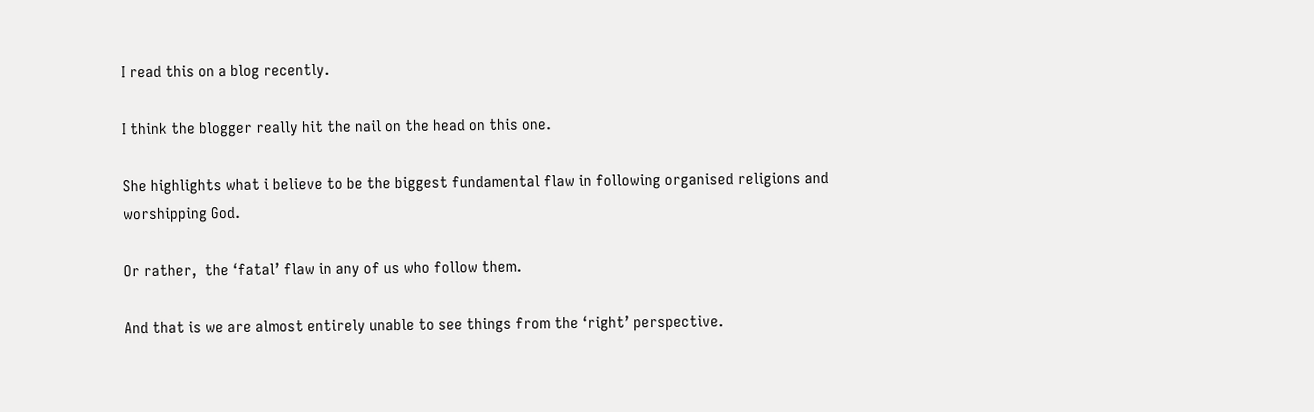I read this on a blog recently.

I think the blogger really hit the nail on the head on this one.

She highlights what i believe to be the biggest fundamental flaw in following organised religions and worshipping God.

Or rather,  the ‘fatal’ flaw in any of us who follow them.

And that is we are almost entirely unable to see things from the ‘right’ perspective.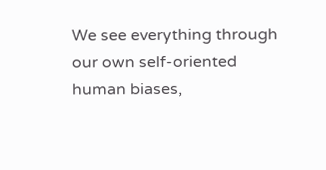We see everything through our own self-oriented human biases,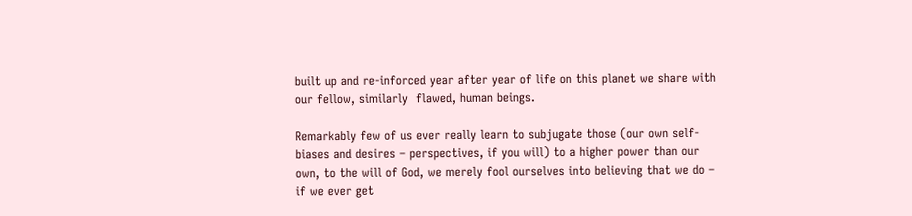built up and re-inforced year after year of life on this planet we share with our fellow, similarly  flawed, human beings.

Remarkably few of us ever really learn to subjugate those (our own self-biases and desires – perspectives, if you will) to a higher power than our own, to the will of God, we merely fool ourselves into believing that we do – if we ever get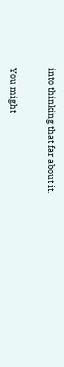into thinking that far about it.


You might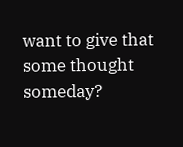want to give that some thought someday?